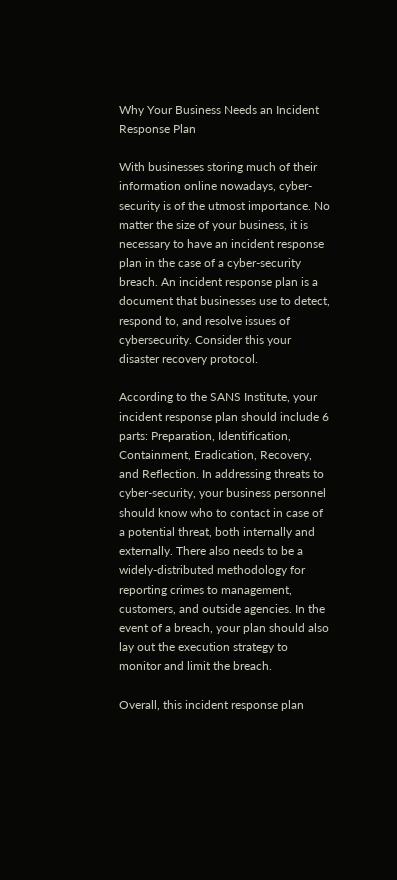Why Your Business Needs an Incident Response Plan

With businesses storing much of their information online nowadays, cyber-security is of the utmost importance. No matter the size of your business, it is necessary to have an incident response plan in the case of a cyber-security breach. An incident response plan is a document that businesses use to detect, respond to, and resolve issues of cybersecurity. Consider this your disaster recovery protocol.

According to the SANS Institute, your incident response plan should include 6 parts: Preparation, Identification, Containment, Eradication, Recovery, and Reflection. In addressing threats to cyber-security, your business personnel should know who to contact in case of a potential threat, both internally and externally. There also needs to be a widely-distributed methodology for reporting crimes to management, customers, and outside agencies. In the event of a breach, your plan should also lay out the execution strategy to monitor and limit the breach.

Overall, this incident response plan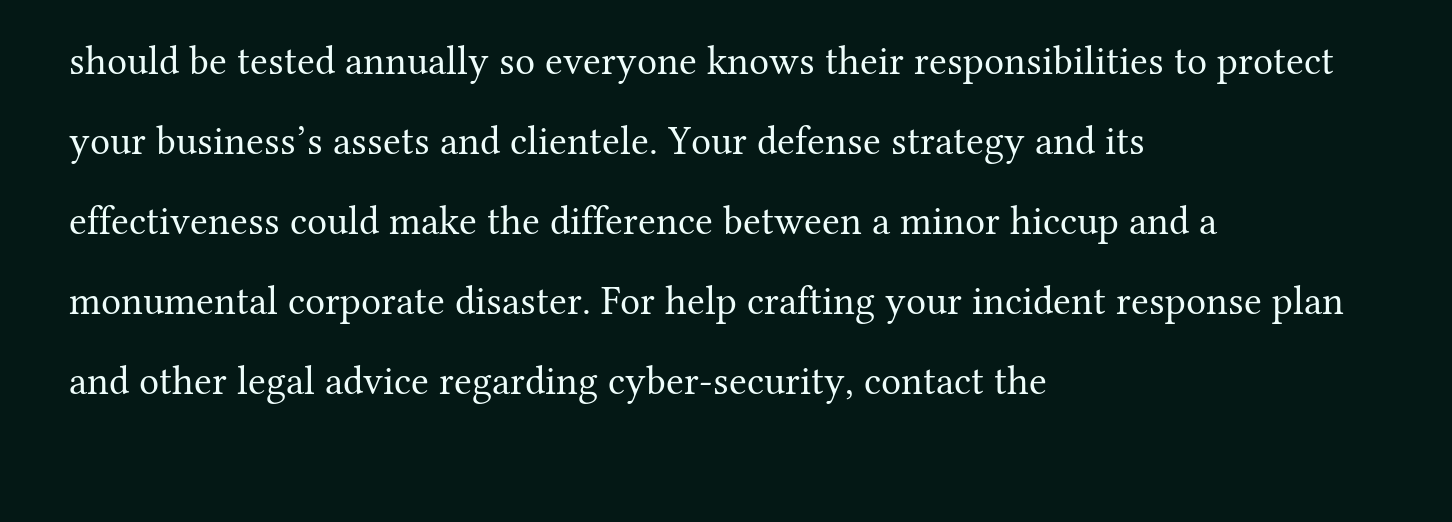should be tested annually so everyone knows their responsibilities to protect your business’s assets and clientele. Your defense strategy and its effectiveness could make the difference between a minor hiccup and a monumental corporate disaster. For help crafting your incident response plan and other legal advice regarding cyber-security, contact the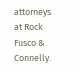attorneys at Rock Fusco & Connelly.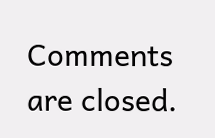Comments are closed.